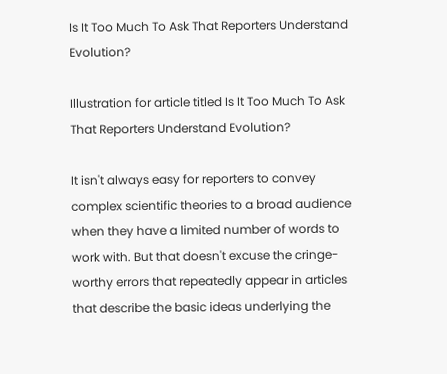Is It Too Much To Ask That Reporters Understand Evolution?

Illustration for article titled Is It Too Much To Ask That Reporters Understand Evolution?

It isn't always easy for reporters to convey complex scientific theories to a broad audience when they have a limited number of words to work with. But that doesn't excuse the cringe-worthy errors that repeatedly appear in articles that describe the basic ideas underlying the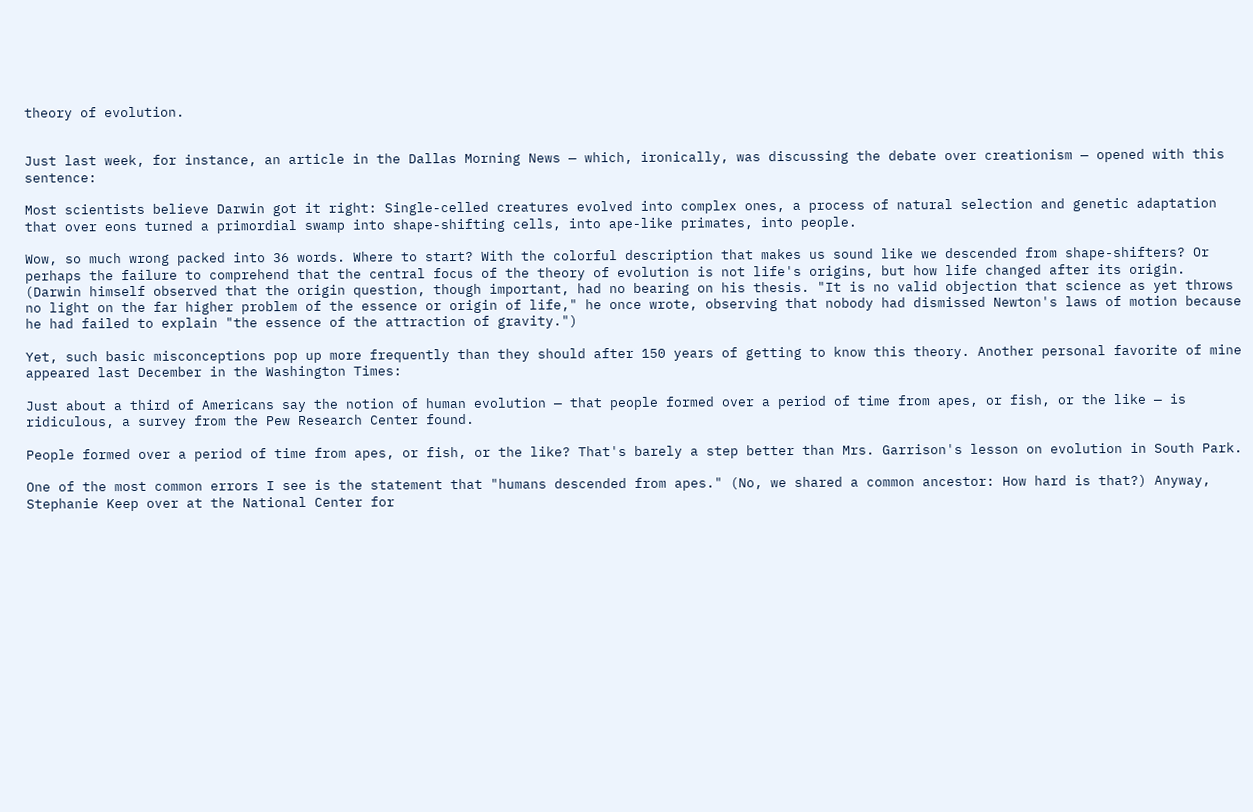theory of evolution.


Just last week, for instance, an article in the Dallas Morning News — which, ironically, was discussing the debate over creationism — opened with this sentence:

Most scientists believe Darwin got it right: Single-celled creatures evolved into complex ones, a process of natural selection and genetic adaptation that over eons turned a primordial swamp into shape-shifting cells, into ape-like primates, into people.

Wow, so much wrong packed into 36 words. Where to start? With the colorful description that makes us sound like we descended from shape-shifters? Or perhaps the failure to comprehend that the central focus of the theory of evolution is not life's origins, but how life changed after its origin. (Darwin himself observed that the origin question, though important, had no bearing on his thesis. "It is no valid objection that science as yet throws no light on the far higher problem of the essence or origin of life," he once wrote, observing that nobody had dismissed Newton's laws of motion because he had failed to explain "the essence of the attraction of gravity.")

Yet, such basic misconceptions pop up more frequently than they should after 150 years of getting to know this theory. Another personal favorite of mine appeared last December in the Washington Times:

Just about a third of Americans say the notion of human evolution — that people formed over a period of time from apes, or fish, or the like — is ridiculous, a survey from the Pew Research Center found.

People formed over a period of time from apes, or fish, or the like? That's barely a step better than Mrs. Garrison's lesson on evolution in South Park.

One of the most common errors I see is the statement that "humans descended from apes." (No, we shared a common ancestor: How hard is that?) Anyway, Stephanie Keep over at the National Center for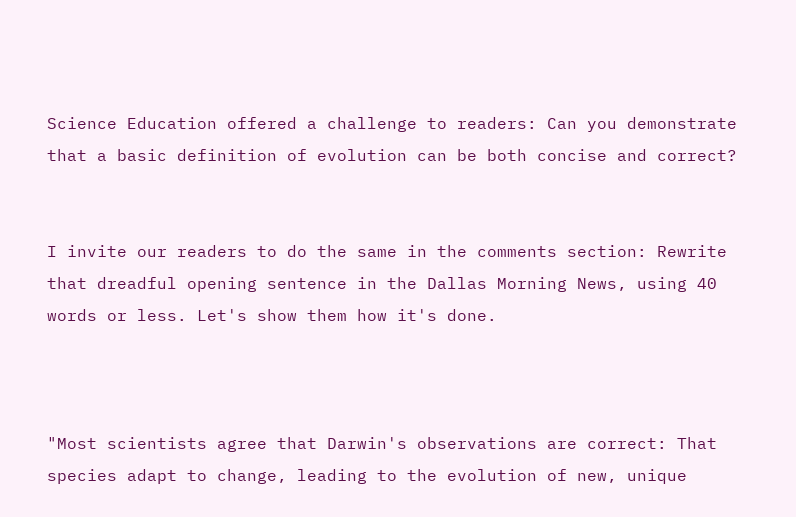Science Education offered a challenge to readers: Can you demonstrate that a basic definition of evolution can be both concise and correct?


I invite our readers to do the same in the comments section: Rewrite that dreadful opening sentence in the Dallas Morning News, using 40 words or less. Let's show them how it's done.



"Most scientists agree that Darwin's observations are correct: That species adapt to change, leading to the evolution of new, unique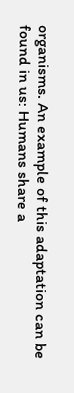organisms. An example of this adaptation can be found in us: Humans share a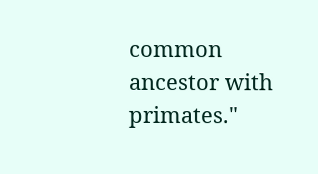common ancestor with primates."